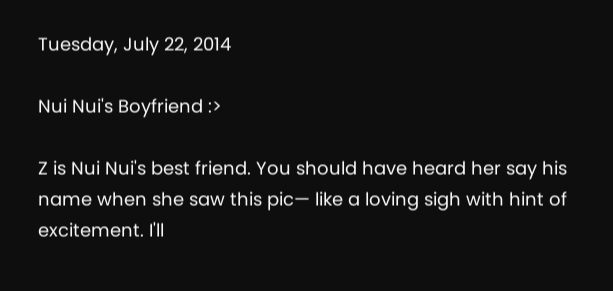Tuesday, July 22, 2014

Nui Nui's Boyfriend :>

Z is Nui Nui's best friend. You should have heard her say his name when she saw this pic— like a loving sigh with hint of excitement. I'll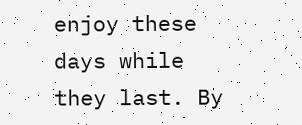enjoy these days while they last. By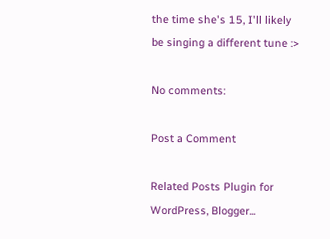the time she's 15, I'll likely be singing a different tune :>

No comments:

Post a Comment

Related Posts Plugin for WordPress, Blogger...